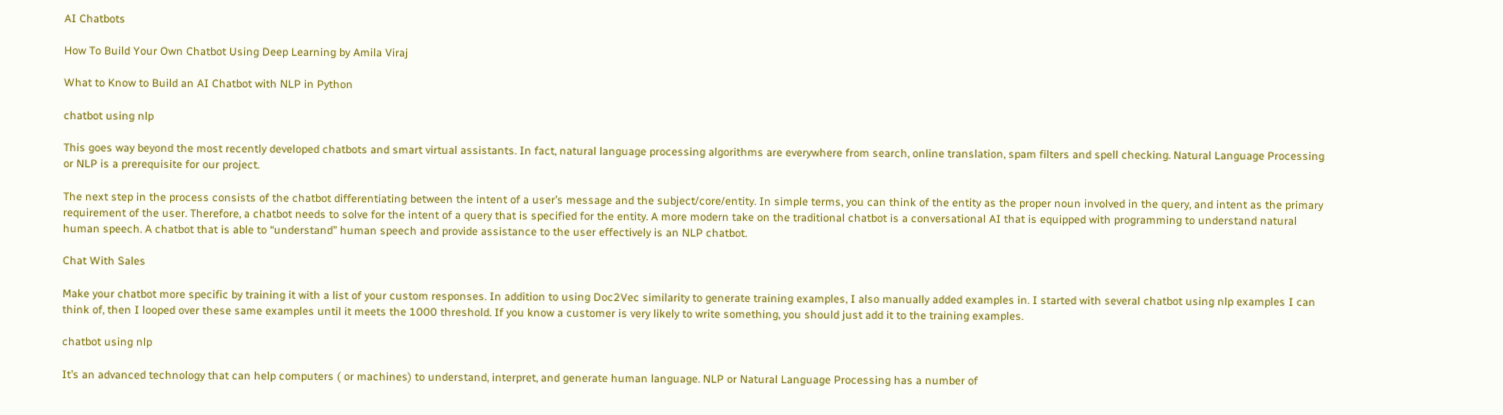AI Chatbots

How To Build Your Own Chatbot Using Deep Learning by Amila Viraj

What to Know to Build an AI Chatbot with NLP in Python

chatbot using nlp

This goes way beyond the most recently developed chatbots and smart virtual assistants. In fact, natural language processing algorithms are everywhere from search, online translation, spam filters and spell checking. Natural Language Processing or NLP is a prerequisite for our project.

The next step in the process consists of the chatbot differentiating between the intent of a user’s message and the subject/core/entity. In simple terms, you can think of the entity as the proper noun involved in the query, and intent as the primary requirement of the user. Therefore, a chatbot needs to solve for the intent of a query that is specified for the entity. A more modern take on the traditional chatbot is a conversational AI that is equipped with programming to understand natural human speech. A chatbot that is able to “understand” human speech and provide assistance to the user effectively is an NLP chatbot.

Chat With Sales

Make your chatbot more specific by training it with a list of your custom responses. In addition to using Doc2Vec similarity to generate training examples, I also manually added examples in. I started with several chatbot using nlp examples I can think of, then I looped over these same examples until it meets the 1000 threshold. If you know a customer is very likely to write something, you should just add it to the training examples.

chatbot using nlp

It’s an advanced technology that can help computers ( or machines) to understand, interpret, and generate human language. NLP or Natural Language Processing has a number of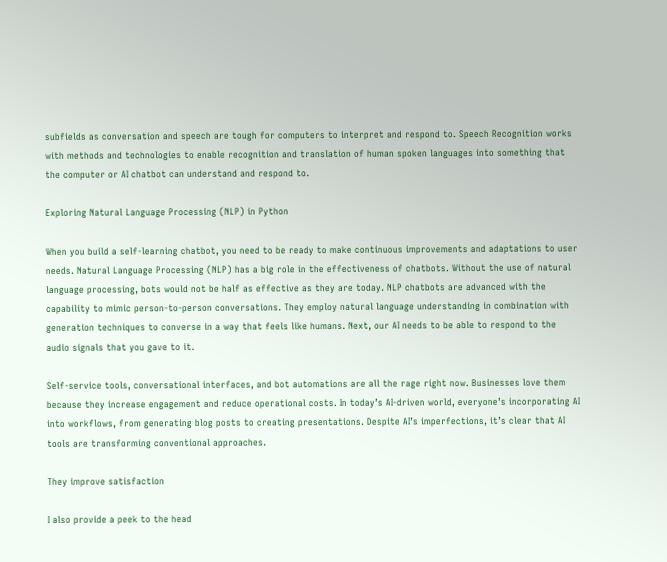subfields as conversation and speech are tough for computers to interpret and respond to. Speech Recognition works with methods and technologies to enable recognition and translation of human spoken languages into something that the computer or AI chatbot can understand and respond to.

Exploring Natural Language Processing (NLP) in Python

When you build a self-learning chatbot, you need to be ready to make continuous improvements and adaptations to user needs. Natural Language Processing (NLP) has a big role in the effectiveness of chatbots. Without the use of natural language processing, bots would not be half as effective as they are today. NLP chatbots are advanced with the capability to mimic person-to-person conversations. They employ natural language understanding in combination with generation techniques to converse in a way that feels like humans. Next, our AI needs to be able to respond to the audio signals that you gave to it.

Self-service tools, conversational interfaces, and bot automations are all the rage right now. Businesses love them because they increase engagement and reduce operational costs. In today’s AI-driven world, everyone’s incorporating AI into workflows, from generating blog posts to creating presentations. Despite AI’s imperfections, it’s clear that AI tools are transforming conventional approaches.

They improve satisfaction

I also provide a peek to the head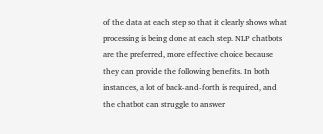of the data at each step so that it clearly shows what processing is being done at each step. NLP chatbots are the preferred, more effective choice because they can provide the following benefits. In both instances, a lot of back-and-forth is required, and the chatbot can struggle to answer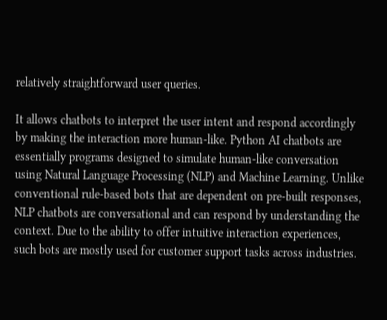relatively straightforward user queries.

It allows chatbots to interpret the user intent and respond accordingly by making the interaction more human-like. Python AI chatbots are essentially programs designed to simulate human-like conversation using Natural Language Processing (NLP) and Machine Learning. Unlike conventional rule-based bots that are dependent on pre-built responses, NLP chatbots are conversational and can respond by understanding the context. Due to the ability to offer intuitive interaction experiences, such bots are mostly used for customer support tasks across industries.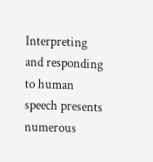Interpreting and responding to human speech presents numerous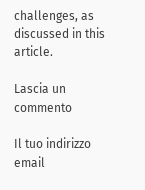challenges, as discussed in this article.

Lascia un commento

Il tuo indirizzo email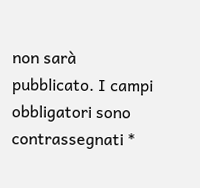non sarà pubblicato. I campi obbligatori sono contrassegnati *